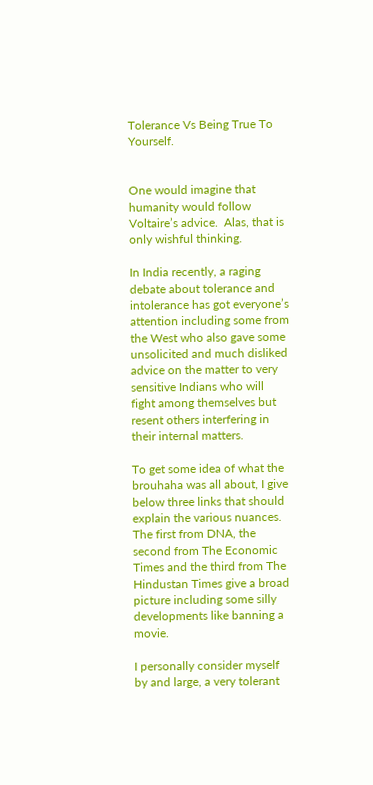Tolerance Vs Being True To Yourself.


One would imagine that humanity would follow Voltaire’s advice.  Alas, that is only wishful thinking.

In India recently, a raging debate about tolerance and intolerance has got everyone’s attention including some from the West who also gave some unsolicited and much disliked advice on the matter to very sensitive Indians who will fight among themselves but resent others interfering in their internal matters.

To get some idea of what the brouhaha was all about, I give below three links that should explain the various nuances. The first from DNA, the second from The Economic Times and the third from The Hindustan Times give a broad picture including some silly developments like banning a movie.

I personally consider myself by and large, a very tolerant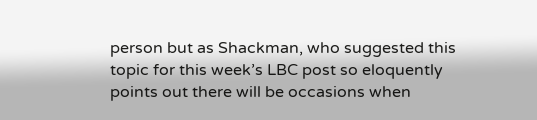person but as Shackman, who suggested this topic for this week’s LBC post so eloquently points out there will be occasions when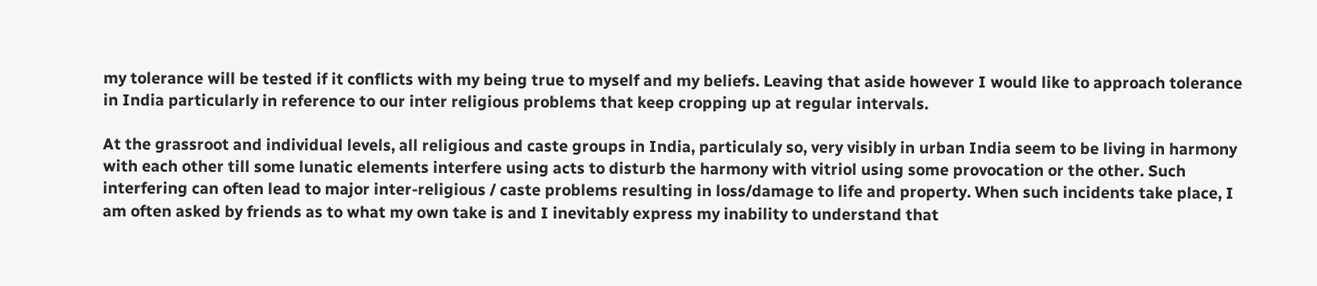my tolerance will be tested if it conflicts with my being true to myself and my beliefs. Leaving that aside however I would like to approach tolerance in India particularly in reference to our inter religious problems that keep cropping up at regular intervals.

At the grassroot and individual levels, all religious and caste groups in India, particulaly so, very visibly in urban India seem to be living in harmony with each other till some lunatic elements interfere using acts to disturb the harmony with vitriol using some provocation or the other. Such interfering can often lead to major inter-religious / caste problems resulting in loss/damage to life and property. When such incidents take place, I am often asked by friends as to what my own take is and I inevitably express my inability to understand that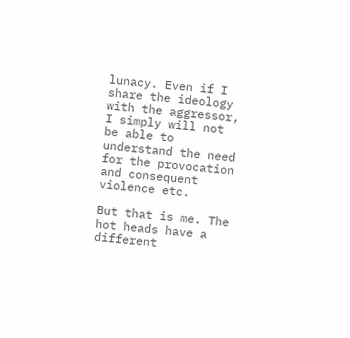lunacy. Even if I share the ideology with the aggressor, I simply will not be able to understand the need for the provocation and consequent violence etc.

But that is me. The hot heads have a different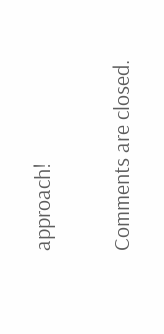approach!

Comments are closed.